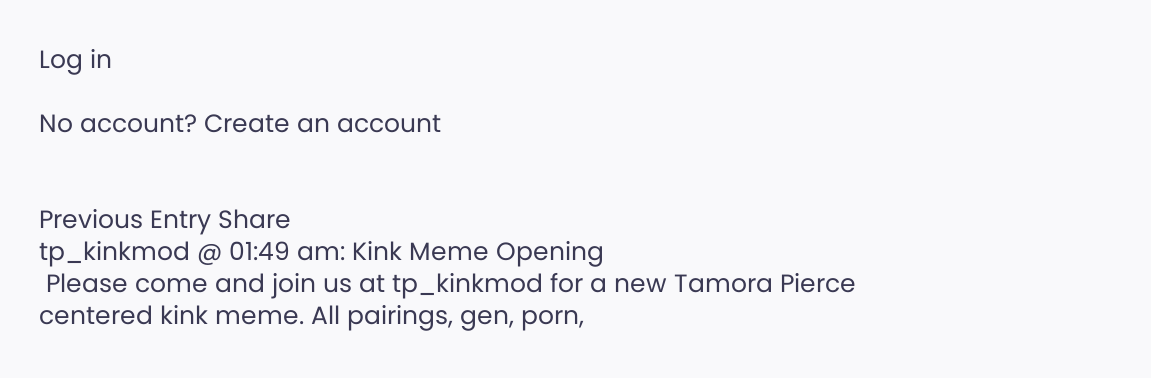Log in

No account? Create an account


Previous Entry Share
tp_kinkmod @ 01:49 am: Kink Meme Opening
 Please come and join us at tp_kinkmod for a new Tamora Pierce centered kink meme. All pairings, gen, porn,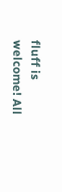fluff is welcome! All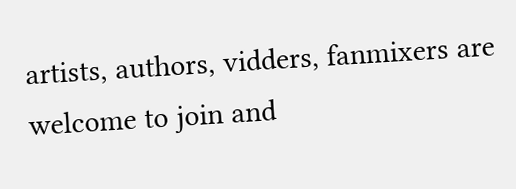artists, authors, vidders, fanmixers are welcome to join and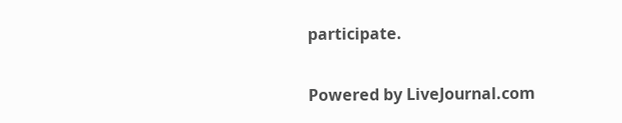participate.

Powered by LiveJournal.com